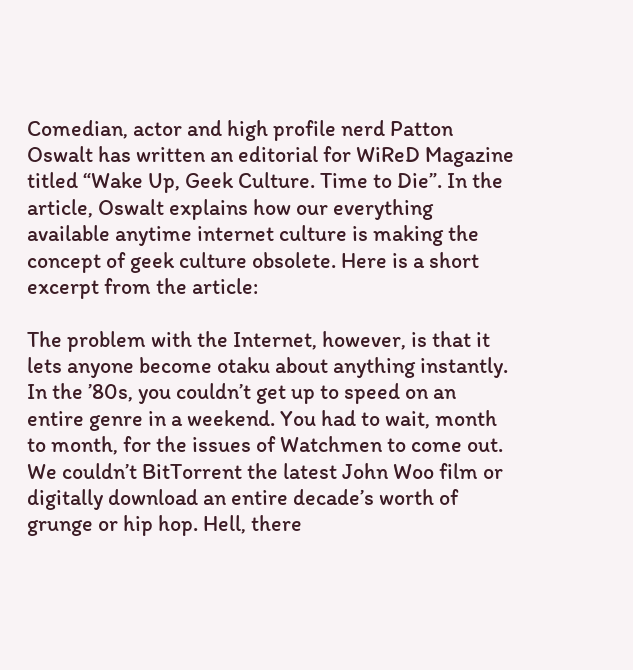Comedian, actor and high profile nerd Patton Oswalt has written an editorial for WiReD Magazine titled “Wake Up, Geek Culture. Time to Die”. In the article, Oswalt explains how our everything available anytime internet culture is making the concept of geek culture obsolete. Here is a short excerpt from the article:

The problem with the Internet, however, is that it lets anyone become otaku about anything instantly. In the ’80s, you couldn’t get up to speed on an entire genre in a weekend. You had to wait, month to month, for the issues of Watchmen to come out. We couldn’t BitTorrent the latest John Woo film or digitally download an entire decade’s worth of grunge or hip hop. Hell, there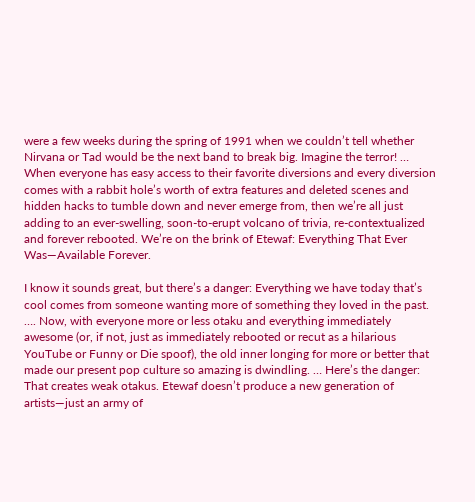were a few weeks during the spring of 1991 when we couldn’t tell whether Nirvana or Tad would be the next band to break big. Imagine the terror! … When everyone has easy access to their favorite diversions and every diversion comes with a rabbit hole’s worth of extra features and deleted scenes and hidden hacks to tumble down and never emerge from, then we’re all just adding to an ever-swelling, soon-to-erupt volcano of trivia, re-contextualized and forever rebooted. We’re on the brink of Etewaf: Everything That Ever Was—Available Forever.

I know it sounds great, but there’s a danger: Everything we have today that’s cool comes from someone wanting more of something they loved in the past. …. Now, with everyone more or less otaku and everything immediately awesome (or, if not, just as immediately rebooted or recut as a hilarious YouTube or Funny or Die spoof), the old inner longing for more or better that made our present pop culture so amazing is dwindling. … Here’s the danger: That creates weak otakus. Etewaf doesn’t produce a new generation of artists—just an army of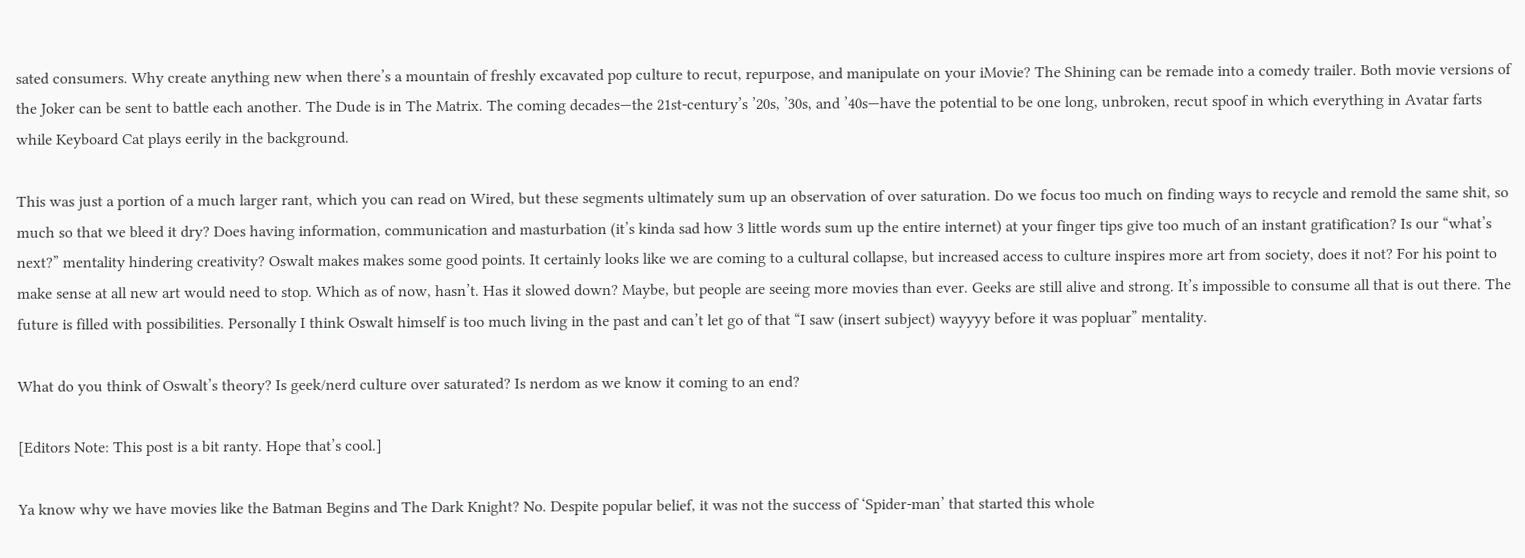sated consumers. Why create anything new when there’s a mountain of freshly excavated pop culture to recut, repurpose, and manipulate on your iMovie? The Shining can be remade into a comedy trailer. Both movie versions of the Joker can be sent to battle each another. The Dude is in The Matrix. The coming decades—the 21st-century’s ’20s, ’30s, and ’40s—have the potential to be one long, unbroken, recut spoof in which everything in Avatar farts while Keyboard Cat plays eerily in the background.

This was just a portion of a much larger rant, which you can read on Wired, but these segments ultimately sum up an observation of over saturation. Do we focus too much on finding ways to recycle and remold the same shit, so much so that we bleed it dry? Does having information, communication and masturbation (it’s kinda sad how 3 little words sum up the entire internet) at your finger tips give too much of an instant gratification? Is our “what’s next?” mentality hindering creativity? Oswalt makes makes some good points. It certainly looks like we are coming to a cultural collapse, but increased access to culture inspires more art from society, does it not? For his point to make sense at all new art would need to stop. Which as of now, hasn’t. Has it slowed down? Maybe, but people are seeing more movies than ever. Geeks are still alive and strong. It’s impossible to consume all that is out there. The future is filled with possibilities. Personally I think Oswalt himself is too much living in the past and can’t let go of that “I saw (insert subject) wayyyy before it was popluar” mentality.

What do you think of Oswalt’s theory? Is geek/nerd culture over saturated? Is nerdom as we know it coming to an end?

[Editors Note: This post is a bit ranty. Hope that’s cool.]

Ya know why we have movies like the Batman Begins and The Dark Knight? No. Despite popular belief, it was not the success of ‘Spider-man’ that started this whole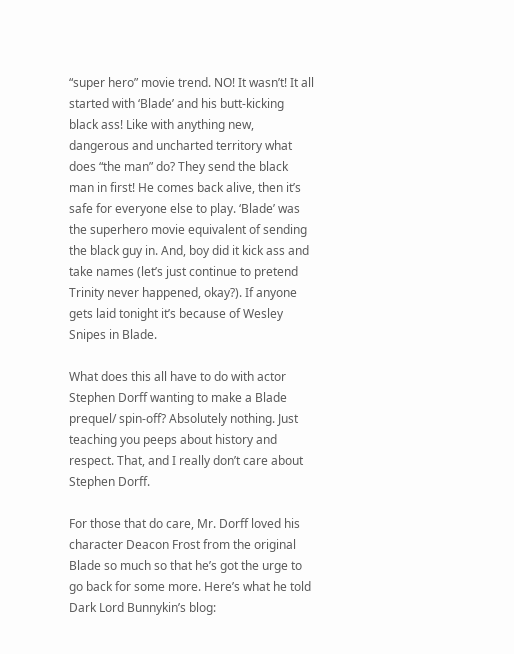“super hero” movie trend. NO! It wasn’t! It all started with ‘Blade’ and his butt-kicking black ass! Like with anything new, dangerous and uncharted territory what does “the man” do? They send the black man in first! He comes back alive, then it’s safe for everyone else to play. ‘Blade’ was the superhero movie equivalent of sending the black guy in. And, boy did it kick ass and take names (let’s just continue to pretend Trinity never happened, okay?). If anyone gets laid tonight it’s because of Wesley Snipes in Blade.

What does this all have to do with actor Stephen Dorff wanting to make a Blade prequel/ spin-off? Absolutely nothing. Just teaching you peeps about history and respect. That, and I really don’t care about Stephen Dorff.

For those that do care, Mr. Dorff loved his character Deacon Frost from the original Blade so much so that he’s got the urge to go back for some more. Here’s what he told Dark Lord Bunnykin’s blog: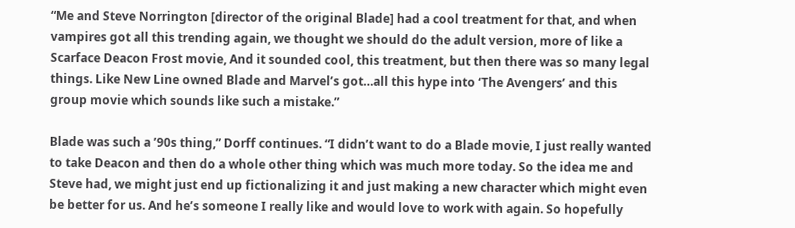“Me and Steve Norrington [director of the original Blade] had a cool treatment for that, and when vampires got all this trending again, we thought we should do the adult version, more of like a Scarface Deacon Frost movie, And it sounded cool, this treatment, but then there was so many legal things. Like New Line owned Blade and Marvel’s got…all this hype into ‘The Avengers’ and this group movie which sounds like such a mistake.”

Blade was such a ’90s thing,” Dorff continues. “I didn’t want to do a Blade movie, I just really wanted to take Deacon and then do a whole other thing which was much more today. So the idea me and Steve had, we might just end up fictionalizing it and just making a new character which might even be better for us. And he’s someone I really like and would love to work with again. So hopefully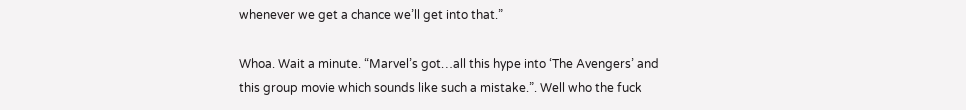whenever we get a chance we’ll get into that.”

Whoa. Wait a minute. “Marvel’s got…all this hype into ‘The Avengers’ and this group movie which sounds like such a mistake.”. Well who the fuck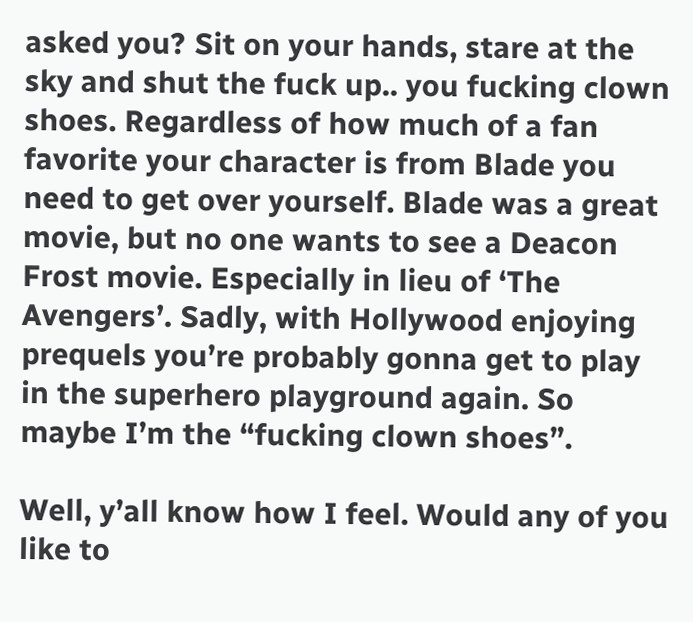asked you? Sit on your hands, stare at the sky and shut the fuck up.. you fucking clown shoes. Regardless of how much of a fan favorite your character is from Blade you need to get over yourself. Blade was a great movie, but no one wants to see a Deacon Frost movie. Especially in lieu of ‘The Avengers’. Sadly, with Hollywood enjoying prequels you’re probably gonna get to play in the superhero playground again. So maybe I’m the “fucking clown shoes”.

Well, y’all know how I feel. Would any of you like to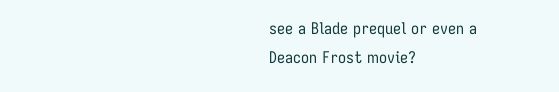see a Blade prequel or even a Deacon Frost movie?